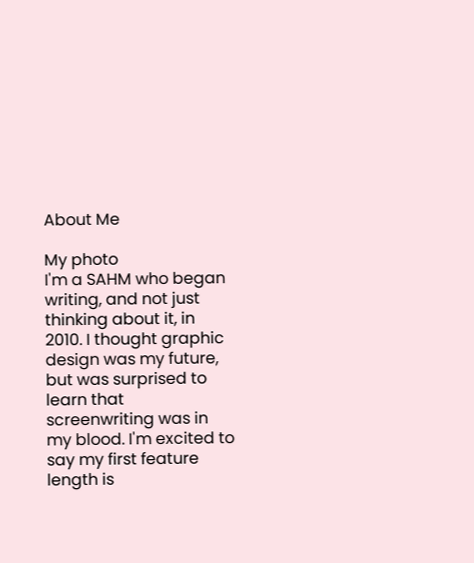About Me

My photo
I'm a SAHM who began writing, and not just thinking about it, in 2010. I thought graphic design was my future, but was surprised to learn that screenwriting was in my blood. I'm excited to say my first feature length is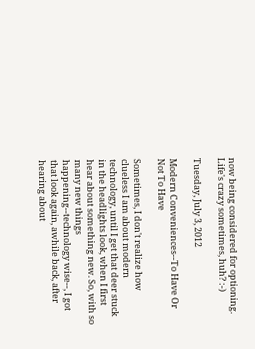now being considered for optioning. Life's crazy sometimes, huh? :-)

Tuesday, July 3, 2012

Modern Conveniences--To Have Or Not To Have

Sometimes, I don't realize how clueless I am about modern technology, until I get that deer stuck in the headlights look, when I first hear about something new. So, with so many new things happening--technology wise--, I got that look again, awhile back, after hearing about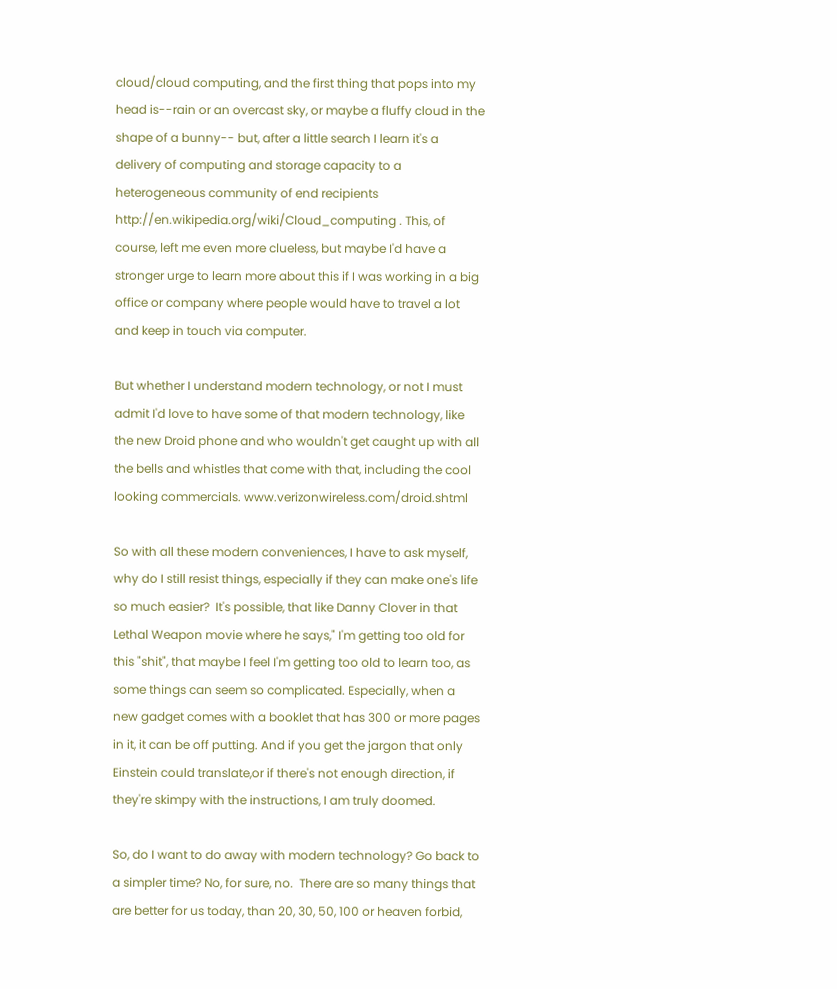cloud/cloud computing, and the first thing that pops into my head is--rain or an overcast sky, or maybe a fluffy cloud in the shape of a bunny-- but, after a little search I learn it's a delivery of computing and storage capacity to a heterogeneous community of end recipients http://en.wikipedia.org/wiki/Cloud_computing . This, of course, left me even more clueless, but maybe I'd have a stronger urge to learn more about this if I was working in a big office or company where people would have to travel a lot and keep in touch via computer.

But whether I understand modern technology, or not I must admit I'd love to have some of that modern technology, like the new Droid phone and who wouldn't get caught up with all the bells and whistles that come with that, including the cool looking commercials. www.verizonwireless.com/droid.shtml

So with all these modern conveniences, I have to ask myself, why do I still resist things, especially if they can make one's life so much easier?  It's possible, that like Danny Clover in that Lethal Weapon movie where he says," I'm getting too old for this "shit", that maybe I feel I'm getting too old to learn too, as some things can seem so complicated. Especially, when a new gadget comes with a booklet that has 300 or more pages in it, it can be off putting. And if you get the jargon that only Einstein could translate,or if there's not enough direction, if they're skimpy with the instructions, I am truly doomed.

So, do I want to do away with modern technology? Go back to a simpler time? No, for sure, no.  There are so many things that are better for us today, than 20, 30, 50, 100 or heaven forbid,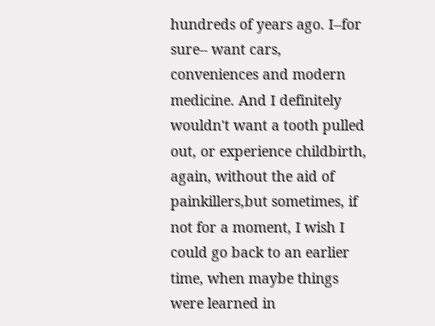hundreds of years ago. I--for sure-- want cars, conveniences and modern medicine. And I definitely wouldn't want a tooth pulled out, or experience childbirth, again, without the aid of painkillers,but sometimes, if not for a moment, I wish I could go back to an earlier time, when maybe things were learned in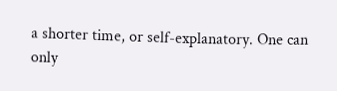a shorter time, or self-explanatory. One can only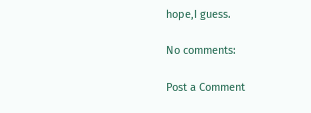hope,I guess.

No comments:

Post a Comment